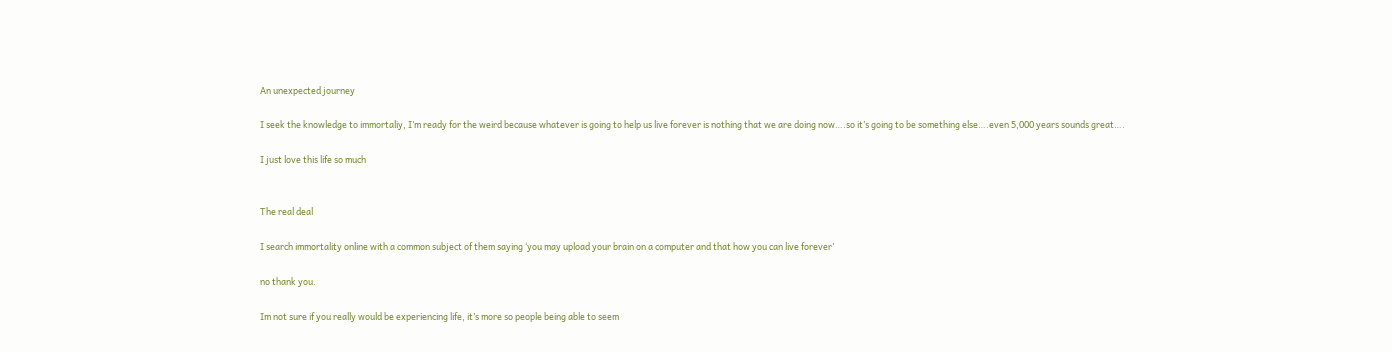An unexpected journey

I seek the knowledge to immortaliy, I’m ready for the weird because whatever is going to help us live forever is nothing that we are doing now….so it’s going to be something else….even 5,000 years sounds great….

I just love this life so much


The real deal

I search immortality online with a common subject of them saying ‘you may upload your brain on a computer and that how you can live forever’

no thank you.

Im not sure if you really would be experiencing life, it’s more so people being able to seem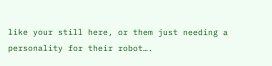like your still here, or them just needing a personality for their robot….